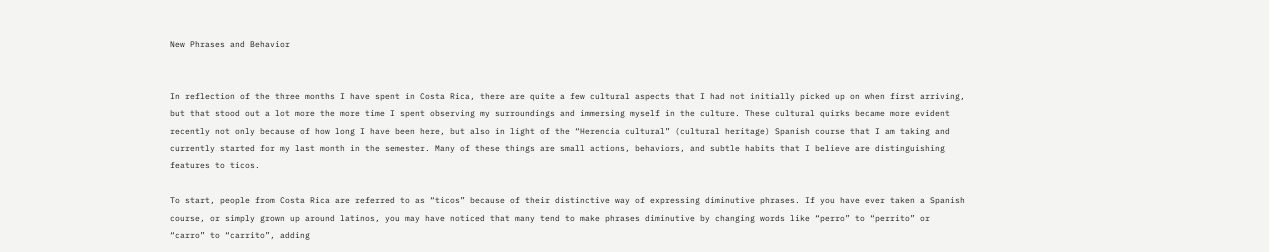New Phrases and Behavior


In reflection of the three months I have spent in Costa Rica, there are quite a few cultural aspects that I had not initially picked up on when first arriving, but that stood out a lot more the more time I spent observing my surroundings and immersing myself in the culture. These cultural quirks became more evident recently not only because of how long I have been here, but also in light of the “Herencia cultural” (cultural heritage) Spanish course that I am taking and currently started for my last month in the semester. Many of these things are small actions, behaviors, and subtle habits that I believe are distinguishing features to ticos.

To start, people from Costa Rica are referred to as “ticos” because of their distinctive way of expressing diminutive phrases. If you have ever taken a Spanish course, or simply grown up around latinos, you may have noticed that many tend to make phrases diminutive by changing words like “perro” to “perrito” or “carro” to “carrito”, adding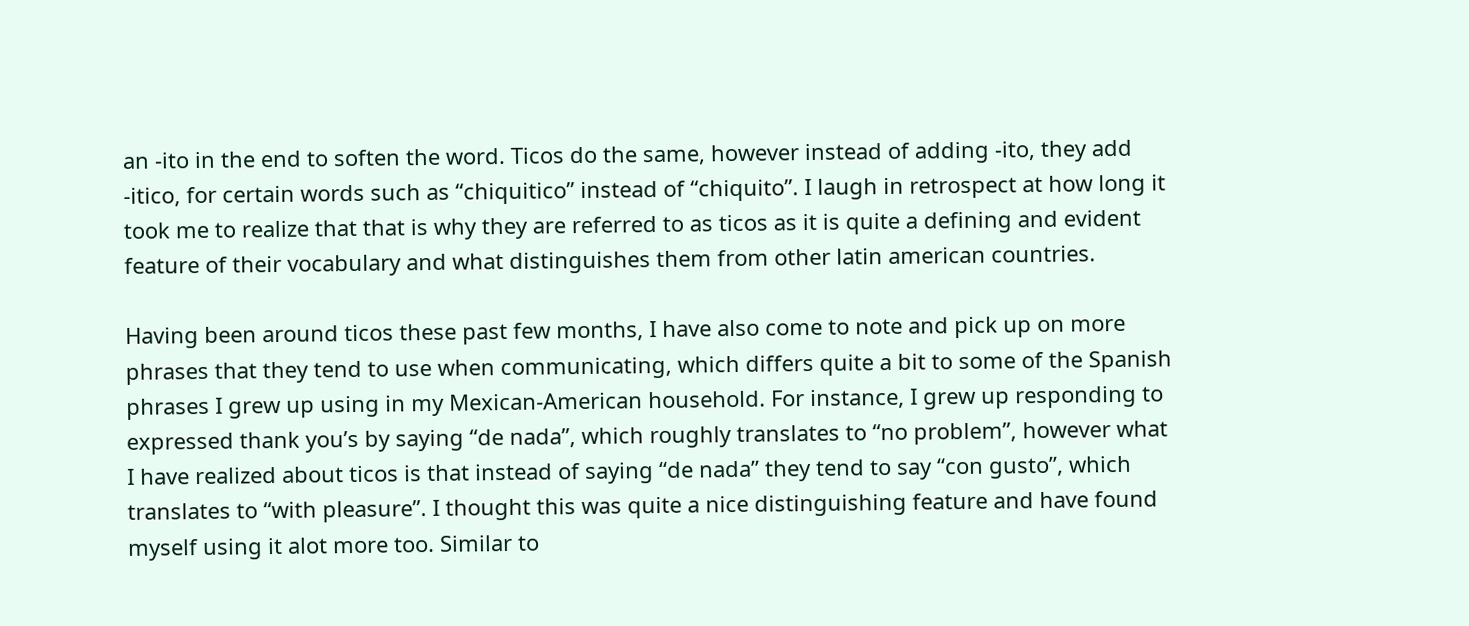an -ito in the end to soften the word. Ticos do the same, however instead of adding -ito, they add -itico, for certain words such as “chiquitico” instead of “chiquito”. I laugh in retrospect at how long it took me to realize that that is why they are referred to as ticos as it is quite a defining and evident feature of their vocabulary and what distinguishes them from other latin american countries.

Having been around ticos these past few months, I have also come to note and pick up on more phrases that they tend to use when communicating, which differs quite a bit to some of the Spanish phrases I grew up using in my Mexican-American household. For instance, I grew up responding to expressed thank you’s by saying “de nada”, which roughly translates to “no problem”, however what I have realized about ticos is that instead of saying “de nada” they tend to say “con gusto”, which translates to “with pleasure”. I thought this was quite a nice distinguishing feature and have found myself using it alot more too. Similar to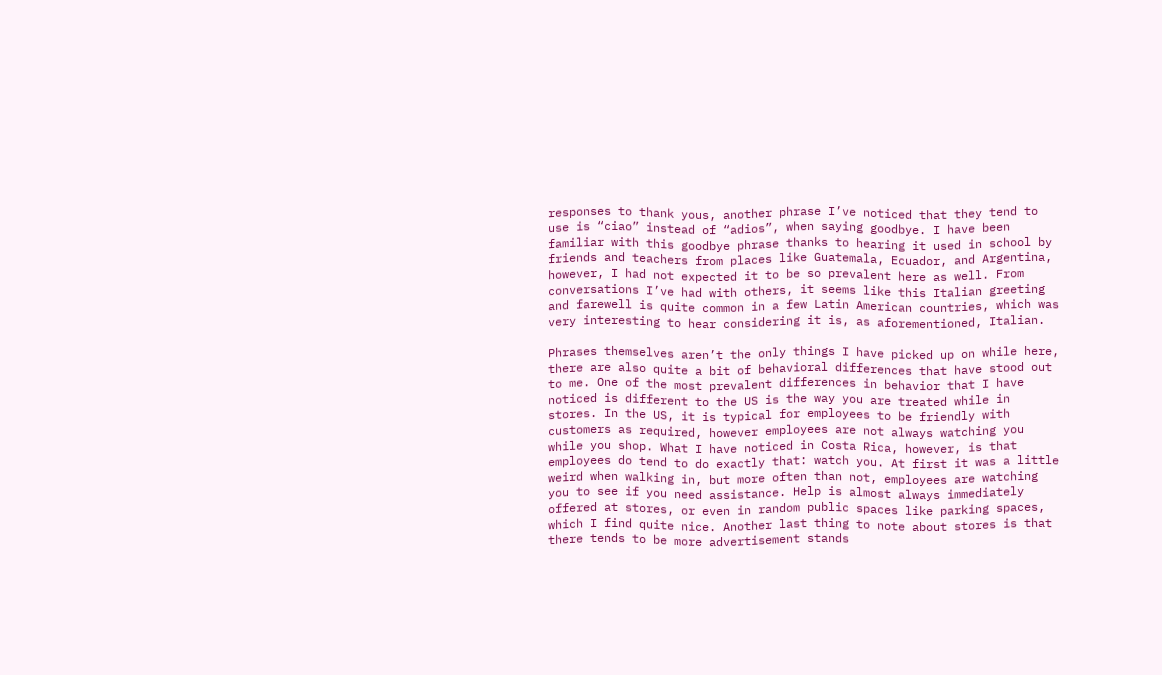responses to thank yous, another phrase I’ve noticed that they tend to use is “ciao” instead of “adios”, when saying goodbye. I have been familiar with this goodbye phrase thanks to hearing it used in school by friends and teachers from places like Guatemala, Ecuador, and Argentina, however, I had not expected it to be so prevalent here as well. From conversations I’ve had with others, it seems like this Italian greeting and farewell is quite common in a few Latin American countries, which was very interesting to hear considering it is, as aforementioned, Italian.

Phrases themselves aren’t the only things I have picked up on while here, there are also quite a bit of behavioral differences that have stood out to me. One of the most prevalent differences in behavior that I have noticed is different to the US is the way you are treated while in stores. In the US, it is typical for employees to be friendly with customers as required, however employees are not always watching you while you shop. What I have noticed in Costa Rica, however, is that employees do tend to do exactly that: watch you. At first it was a little weird when walking in, but more often than not, employees are watching you to see if you need assistance. Help is almost always immediately offered at stores, or even in random public spaces like parking spaces, which I find quite nice. Another last thing to note about stores is that there tends to be more advertisement stands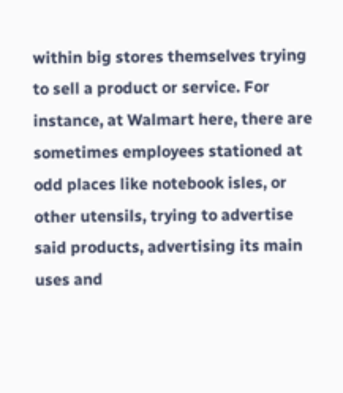within big stores themselves trying to sell a product or service. For instance, at Walmart here, there are sometimes employees stationed at odd places like notebook isles, or other utensils, trying to advertise said products, advertising its main uses and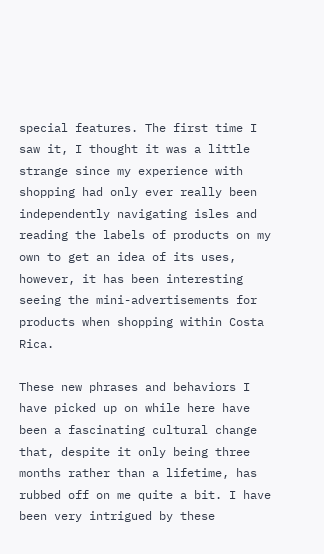special features. The first time I saw it, I thought it was a little strange since my experience with shopping had only ever really been independently navigating isles and reading the labels of products on my own to get an idea of its uses, however, it has been interesting seeing the mini-advertisements for products when shopping within Costa Rica.

These new phrases and behaviors I have picked up on while here have been a fascinating cultural change that, despite it only being three months rather than a lifetime, has rubbed off on me quite a bit. I have been very intrigued by these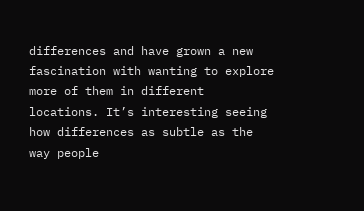differences and have grown a new fascination with wanting to explore more of them in different locations. It’s interesting seeing how differences as subtle as the way people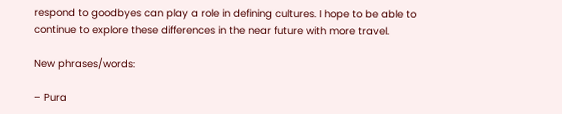respond to goodbyes can play a role in defining cultures. I hope to be able to continue to explore these differences in the near future with more travel.

New phrases/words:

– Pura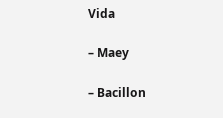Vida

– Maey

– Bacillon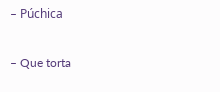– Púchica

– Que torta